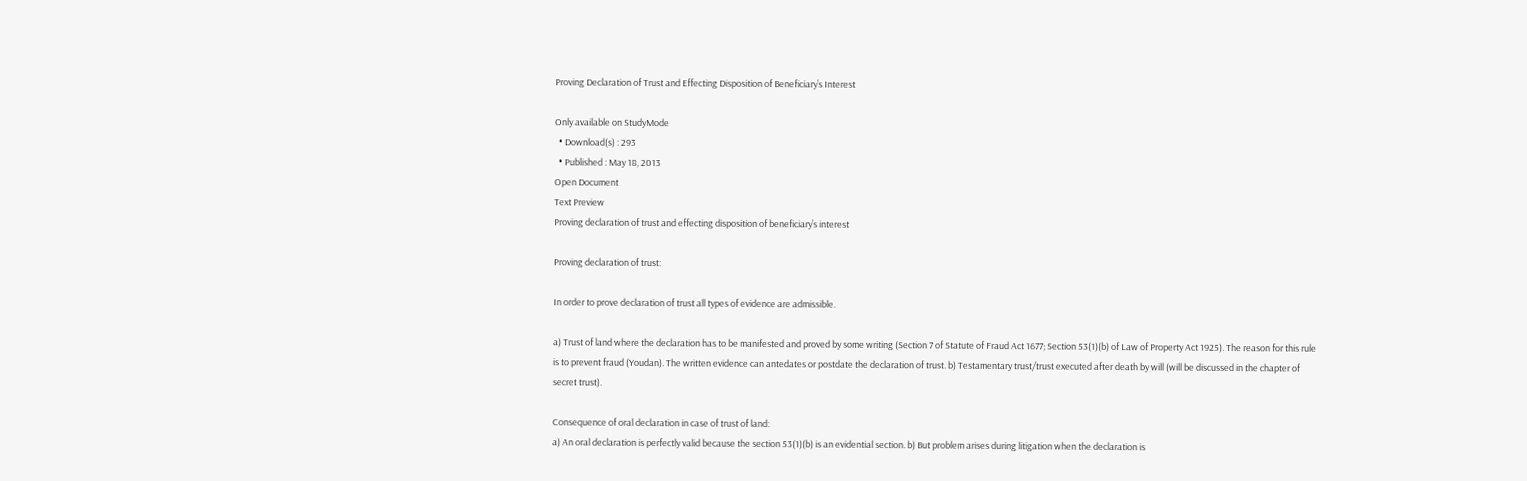Proving Declaration of Trust and Effecting Disposition of Beneficiary’s Interest

Only available on StudyMode
  • Download(s) : 293
  • Published : May 18, 2013
Open Document
Text Preview
Proving declaration of trust and effecting disposition of beneficiary’s interest

Proving declaration of trust:

In order to prove declaration of trust all types of evidence are admissible.

a) Trust of land where the declaration has to be manifested and proved by some writing (Section 7 of Statute of Fraud Act 1677; Section 53(1)(b) of Law of Property Act 1925). The reason for this rule is to prevent fraud (Youdan). The written evidence can antedates or postdate the declaration of trust. b) Testamentary trust/trust executed after death by will (will be discussed in the chapter of secret trust).

Consequence of oral declaration in case of trust of land:
a) An oral declaration is perfectly valid because the section 53(1)(b) is an evidential section. b) But problem arises during litigation when the declaration is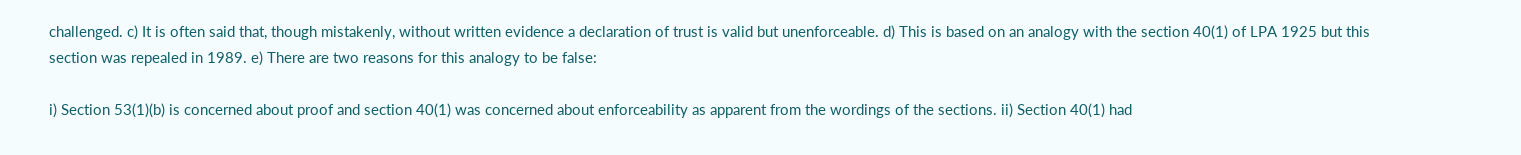challenged. c) It is often said that, though mistakenly, without written evidence a declaration of trust is valid but unenforceable. d) This is based on an analogy with the section 40(1) of LPA 1925 but this section was repealed in 1989. e) There are two reasons for this analogy to be false:

i) Section 53(1)(b) is concerned about proof and section 40(1) was concerned about enforceability as apparent from the wordings of the sections. ii) Section 40(1) had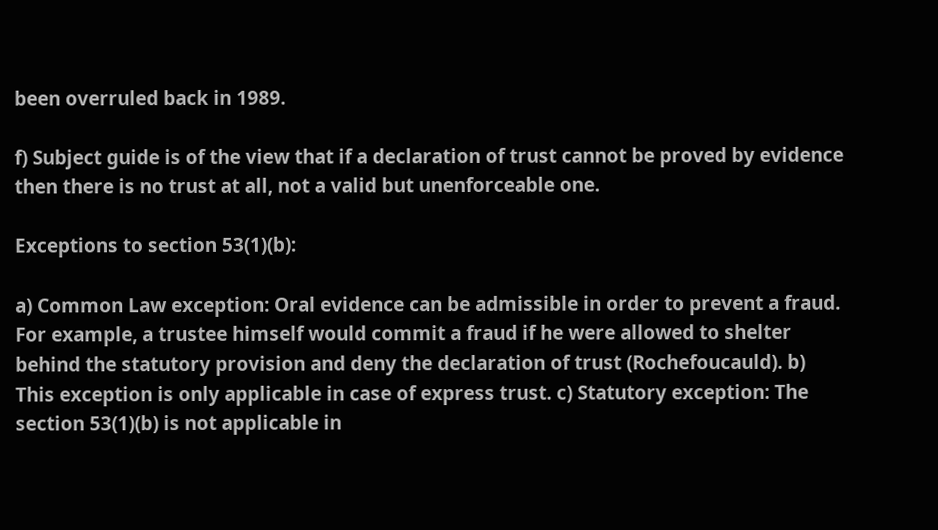been overruled back in 1989.

f) Subject guide is of the view that if a declaration of trust cannot be proved by evidence then there is no trust at all, not a valid but unenforceable one.

Exceptions to section 53(1)(b):

a) Common Law exception: Oral evidence can be admissible in order to prevent a fraud. For example, a trustee himself would commit a fraud if he were allowed to shelter behind the statutory provision and deny the declaration of trust (Rochefoucauld). b) This exception is only applicable in case of express trust. c) Statutory exception: The section 53(1)(b) is not applicable in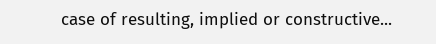case of resulting, implied or constructive...